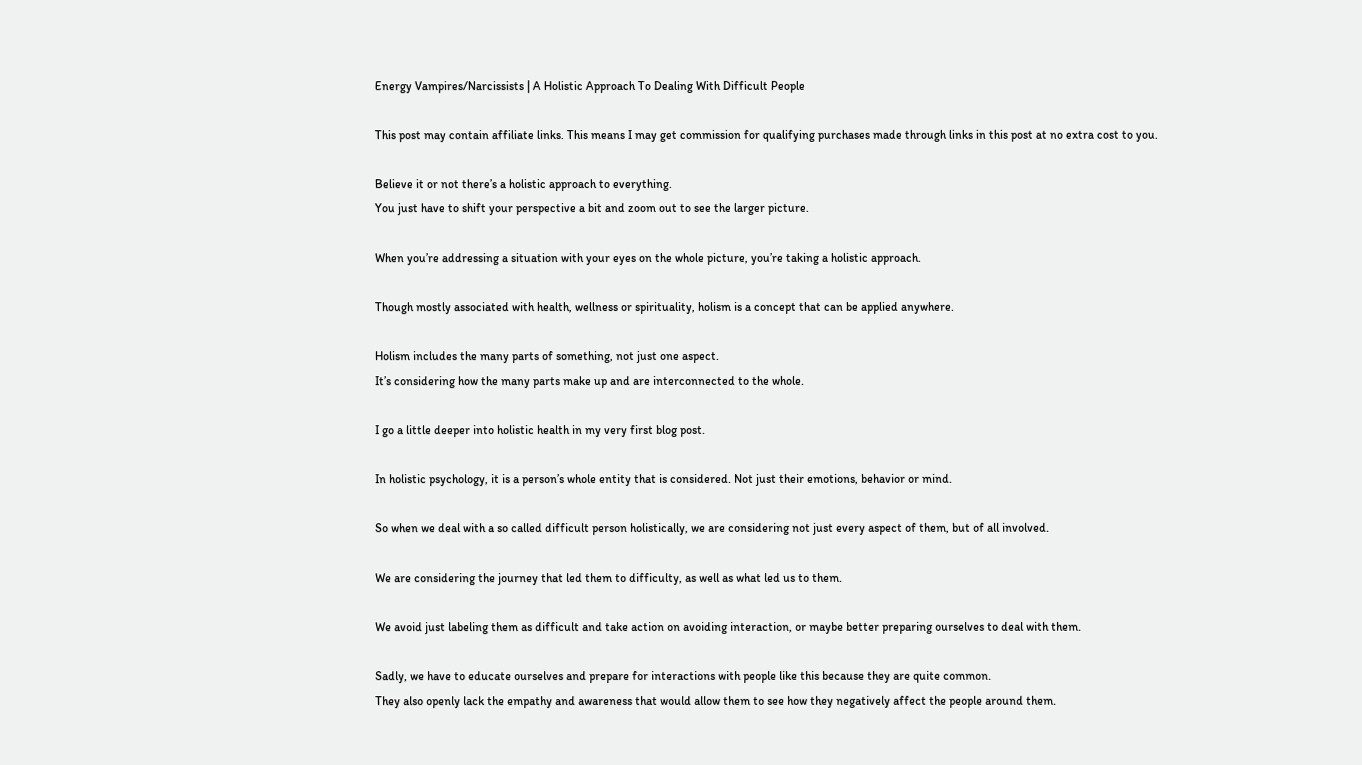Energy Vampires/Narcissists | A Holistic Approach To Dealing With Difficult People

This post may contain affiliate links. This means I may get commission for qualifying purchases made through links in this post at no extra cost to you.

Believe it or not there’s a holistic approach to everything.
You just have to shift your perspective a bit and zoom out to see the larger picture.

When you’re addressing a situation with your eyes on the whole picture, you’re taking a holistic approach.

Though mostly associated with health, wellness or spirituality, holism is a concept that can be applied anywhere.

Holism includes the many parts of something, not just one aspect.
It’s considering how the many parts make up and are interconnected to the whole.

I go a little deeper into holistic health in my very first blog post.

In holistic psychology, it is a person’s whole entity that is considered. Not just their emotions, behavior or mind.

So when we deal with a so called difficult person holistically, we are considering not just every aspect of them, but of all involved.

We are considering the journey that led them to difficulty, as well as what led us to them.

We avoid just labeling them as difficult and take action on avoiding interaction, or maybe better preparing ourselves to deal with them.

Sadly, we have to educate ourselves and prepare for interactions with people like this because they are quite common.
They also openly lack the empathy and awareness that would allow them to see how they negatively affect the people around them.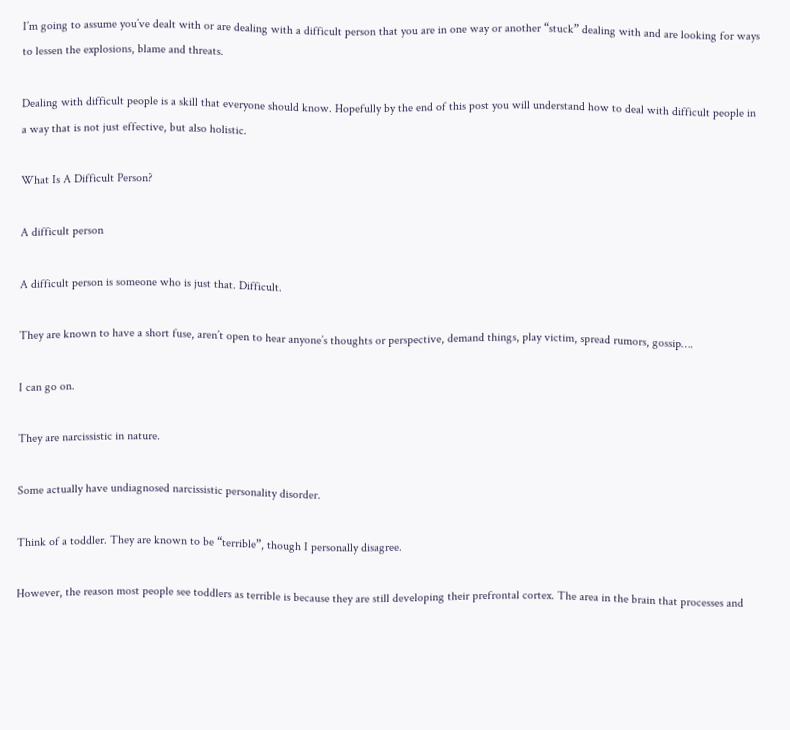I’m going to assume you’ve dealt with or are dealing with a difficult person that you are in one way or another “stuck” dealing with and are looking for ways to lessen the explosions, blame and threats.

Dealing with difficult people is a skill that everyone should know. Hopefully by the end of this post you will understand how to deal with difficult people in a way that is not just effective, but also holistic.

What Is A Difficult Person?

A difficult person

A difficult person is someone who is just that. Difficult.

They are known to have a short fuse, aren’t open to hear anyone’s thoughts or perspective, demand things, play victim, spread rumors, gossip….

I can go on.

They are narcissistic in nature.

Some actually have undiagnosed narcissistic personality disorder.

Think of a toddler. They are known to be “terrible”, though I personally disagree.

However, the reason most people see toddlers as terrible is because they are still developing their prefrontal cortex. The area in the brain that processes and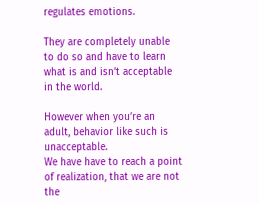regulates emotions.

They are completely unable to do so and have to learn what is and isn’t acceptable in the world.

However when you’re an adult, behavior like such is unacceptable.
We have have to reach a point of realization, that we are not the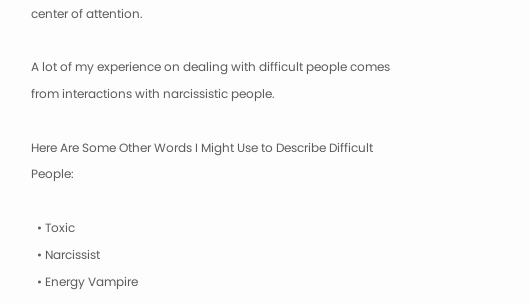center of attention.

A lot of my experience on dealing with difficult people comes from interactions with narcissistic people.

Here Are Some Other Words I Might Use to Describe Difficult People:

  • Toxic
  • Narcissist
  • Energy Vampire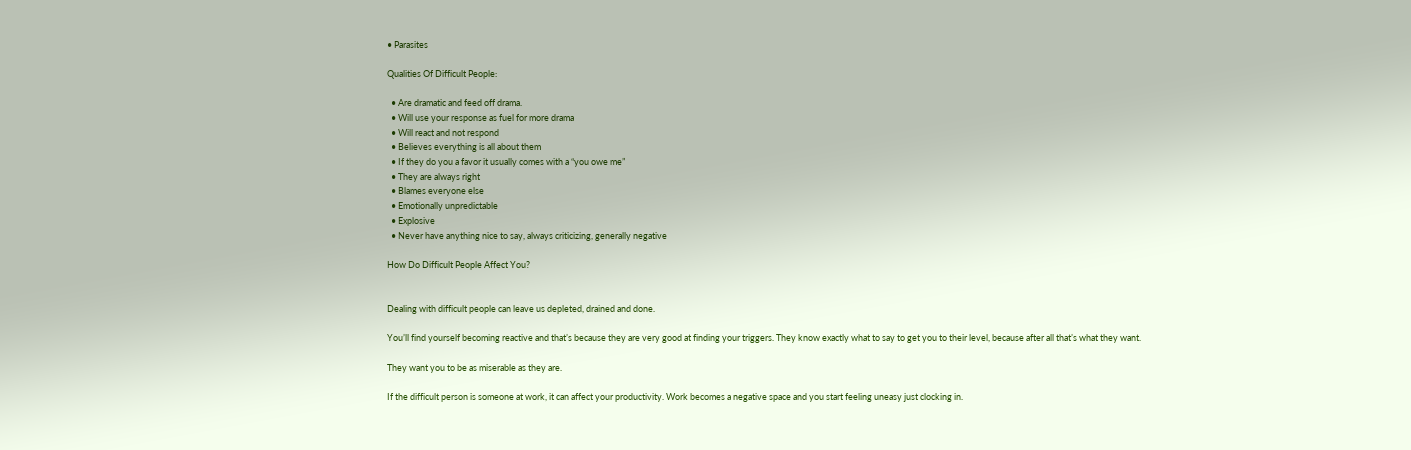• Parasites

Qualities Of Difficult People:

  • Are dramatic and feed off drama.
  • Will use your response as fuel for more drama
  • Will react and not respond
  • Believes everything is all about them
  • If they do you a favor it usually comes with a “you owe me”
  • They are always right
  • Blames everyone else
  • Emotionally unpredictable
  • Explosive
  • Never have anything nice to say, always criticizing, generally negative

How Do Difficult People Affect You?


Dealing with difficult people can leave us depleted, drained and done.

You’ll find yourself becoming reactive and that’s because they are very good at finding your triggers. They know exactly what to say to get you to their level, because after all that’s what they want.

They want you to be as miserable as they are.

If the difficult person is someone at work, it can affect your productivity. Work becomes a negative space and you start feeling uneasy just clocking in.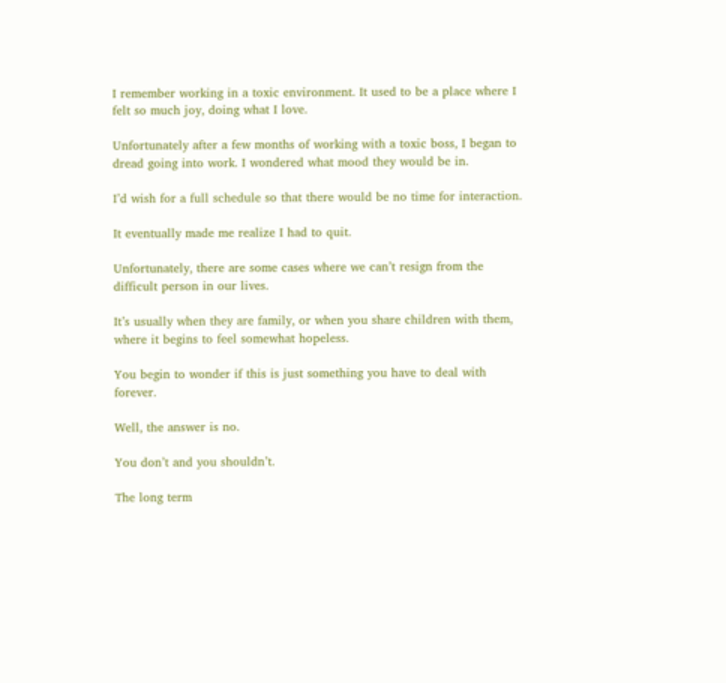I remember working in a toxic environment. It used to be a place where I felt so much joy, doing what I love.

Unfortunately after a few months of working with a toxic boss, I began to dread going into work. I wondered what mood they would be in.

I’d wish for a full schedule so that there would be no time for interaction.

It eventually made me realize I had to quit.

Unfortunately, there are some cases where we can’t resign from the difficult person in our lives.

It’s usually when they are family, or when you share children with them, where it begins to feel somewhat hopeless.

You begin to wonder if this is just something you have to deal with forever.

Well, the answer is no.

You don’t and you shouldn’t.

The long term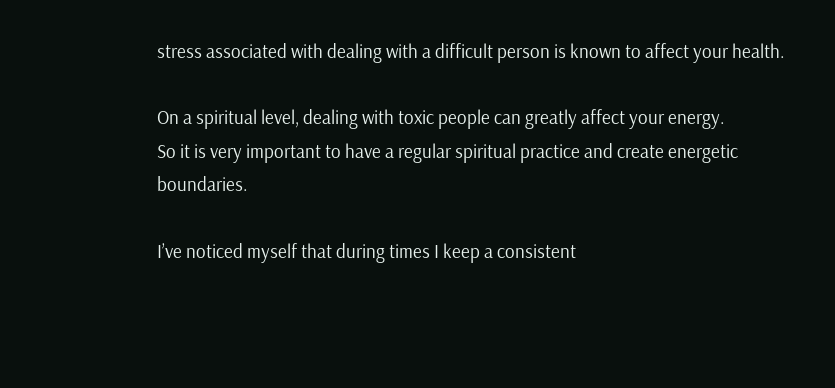stress associated with dealing with a difficult person is known to affect your health.

On a spiritual level, dealing with toxic people can greatly affect your energy.
So it is very important to have a regular spiritual practice and create energetic boundaries.

I’ve noticed myself that during times I keep a consistent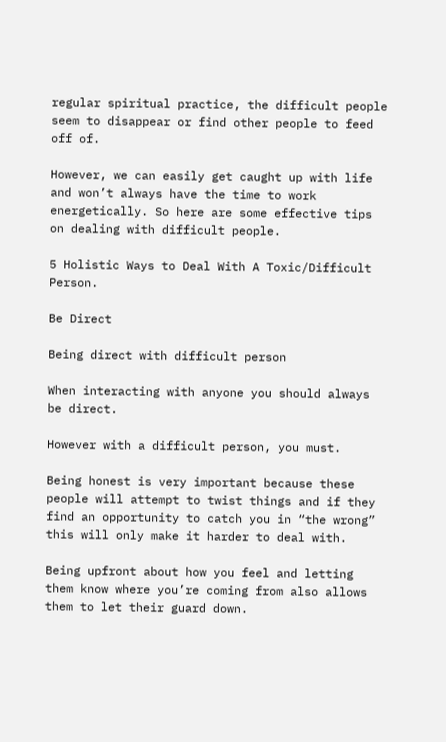regular spiritual practice, the difficult people seem to disappear or find other people to feed off of.

However, we can easily get caught up with life and won’t always have the time to work energetically. So here are some effective tips on dealing with difficult people.

5 Holistic Ways to Deal With A Toxic/Difficult Person.

Be Direct

Being direct with difficult person

When interacting with anyone you should always be direct.

However with a difficult person, you must.

Being honest is very important because these people will attempt to twist things and if they find an opportunity to catch you in “the wrong” this will only make it harder to deal with.

Being upfront about how you feel and letting them know where you’re coming from also allows them to let their guard down.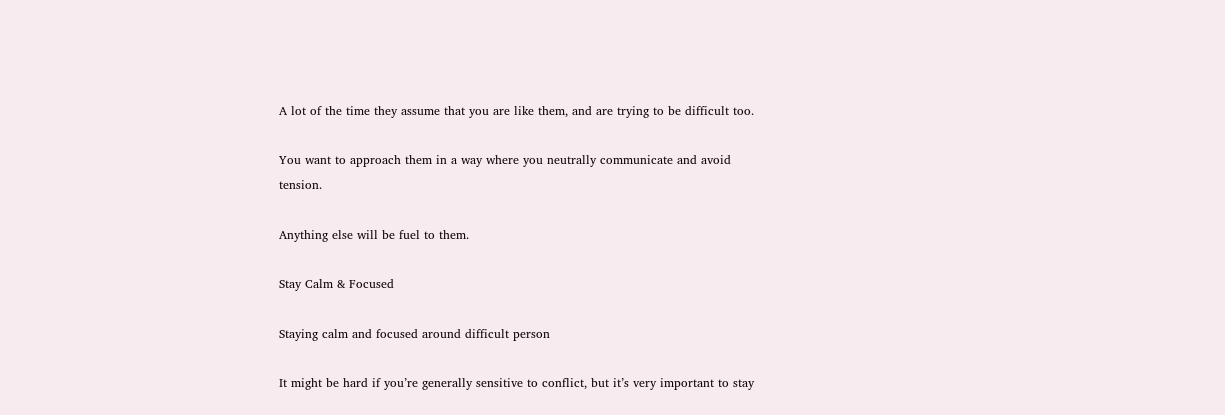A lot of the time they assume that you are like them, and are trying to be difficult too.

You want to approach them in a way where you neutrally communicate and avoid tension.

Anything else will be fuel to them.

Stay Calm & Focused

Staying calm and focused around difficult person

It might be hard if you’re generally sensitive to conflict, but it’s very important to stay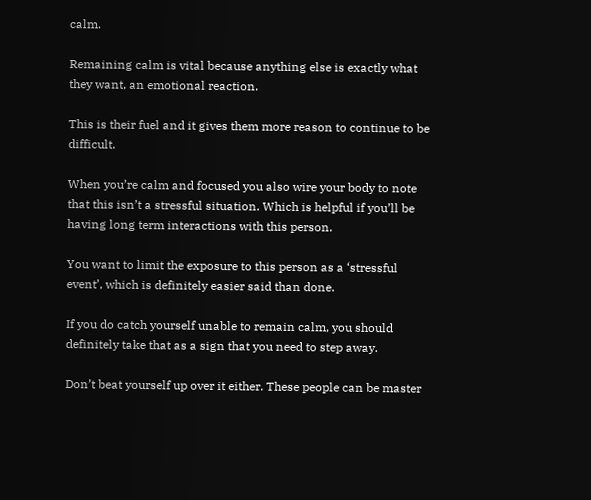calm.

Remaining calm is vital because anything else is exactly what they want, an emotional reaction.

This is their fuel and it gives them more reason to continue to be difficult.

When you’re calm and focused you also wire your body to note that this isn’t a stressful situation. Which is helpful if you’ll be having long term interactions with this person.

You want to limit the exposure to this person as a ‘stressful event’, which is definitely easier said than done.

If you do catch yourself unable to remain calm, you should definitely take that as a sign that you need to step away.

Don’t beat yourself up over it either. These people can be master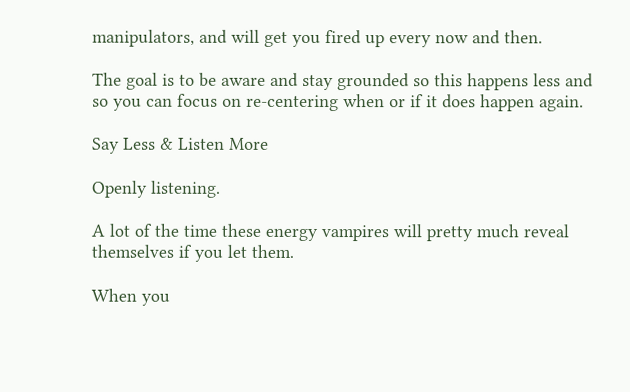manipulators, and will get you fired up every now and then.

The goal is to be aware and stay grounded so this happens less and so you can focus on re-centering when or if it does happen again.

Say Less & Listen More

Openly listening.

A lot of the time these energy vampires will pretty much reveal themselves if you let them.

When you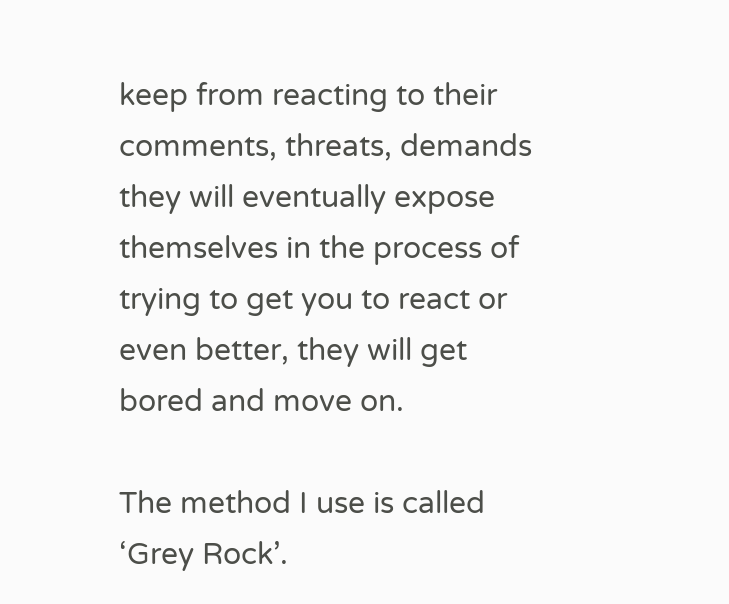keep from reacting to their comments, threats, demands they will eventually expose themselves in the process of trying to get you to react or even better, they will get bored and move on.

The method I use is called ‘Grey Rock’.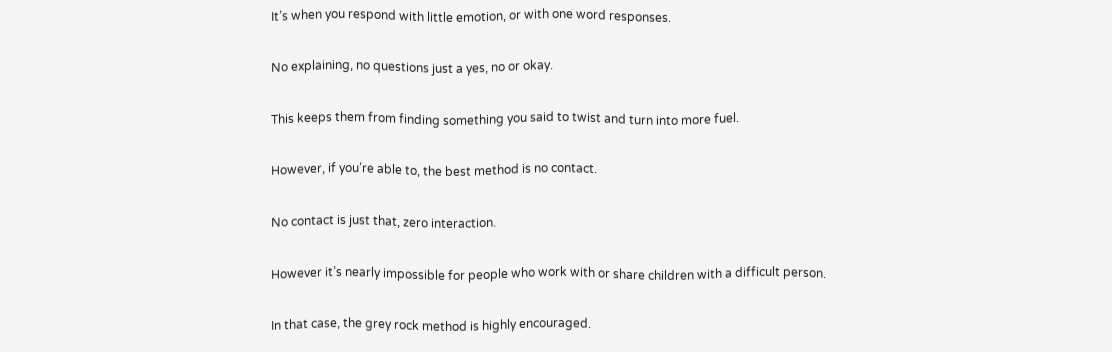It’s when you respond with little emotion, or with one word responses.

No explaining, no questions just a yes, no or okay.

This keeps them from finding something you said to twist and turn into more fuel.

However, if you’re able to, the best method is no contact.

No contact is just that, zero interaction.

However it’s nearly impossible for people who work with or share children with a difficult person.

In that case, the grey rock method is highly encouraged.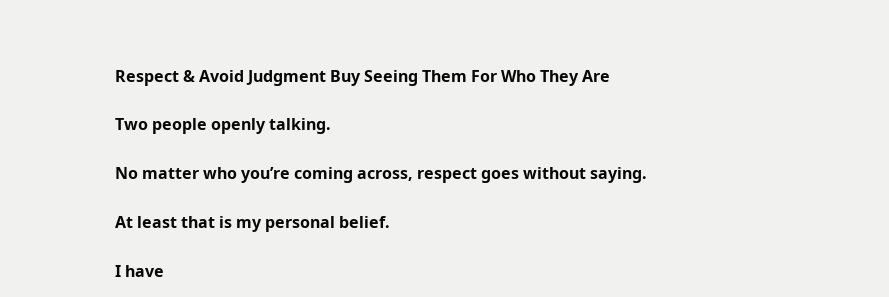Respect & Avoid Judgment Buy Seeing Them For Who They Are

Two people openly talking.

No matter who you’re coming across, respect goes without saying.

At least that is my personal belief.

I have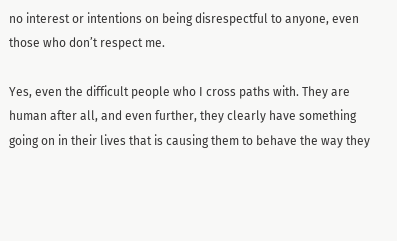no interest or intentions on being disrespectful to anyone, even those who don’t respect me.

Yes, even the difficult people who I cross paths with. They are human after all, and even further, they clearly have something going on in their lives that is causing them to behave the way they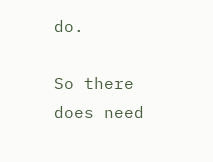do.

So there does need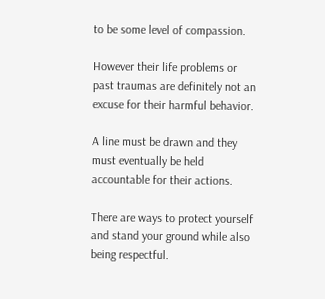to be some level of compassion.

However their life problems or past traumas are definitely not an excuse for their harmful behavior.

A line must be drawn and they must eventually be held accountable for their actions.

There are ways to protect yourself and stand your ground while also being respectful.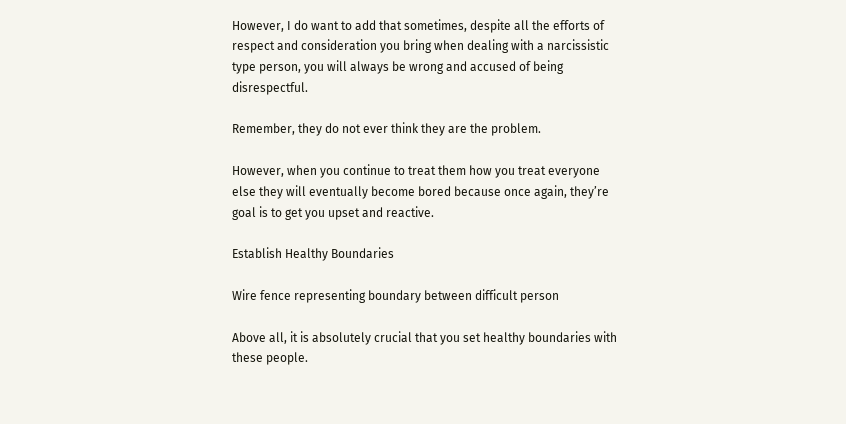However, I do want to add that sometimes, despite all the efforts of respect and consideration you bring when dealing with a narcissistic type person, you will always be wrong and accused of being disrespectful.

Remember, they do not ever think they are the problem.

However, when you continue to treat them how you treat everyone else they will eventually become bored because once again, they’re goal is to get you upset and reactive.

Establish Healthy Boundaries

Wire fence representing boundary between difficult person

Above all, it is absolutely crucial that you set healthy boundaries with these people.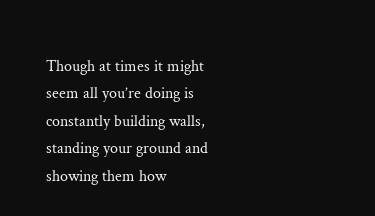Though at times it might seem all you’re doing is constantly building walls, standing your ground and showing them how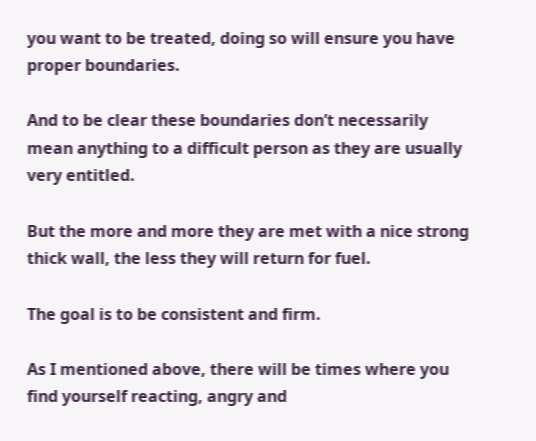you want to be treated, doing so will ensure you have proper boundaries.

And to be clear these boundaries don’t necessarily mean anything to a difficult person as they are usually very entitled.

But the more and more they are met with a nice strong thick wall, the less they will return for fuel.

The goal is to be consistent and firm.

As I mentioned above, there will be times where you find yourself reacting, angry and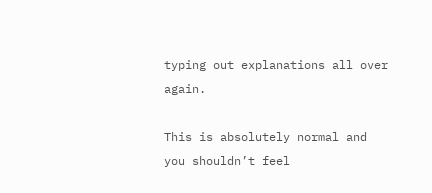typing out explanations all over again.

This is absolutely normal and you shouldn’t feel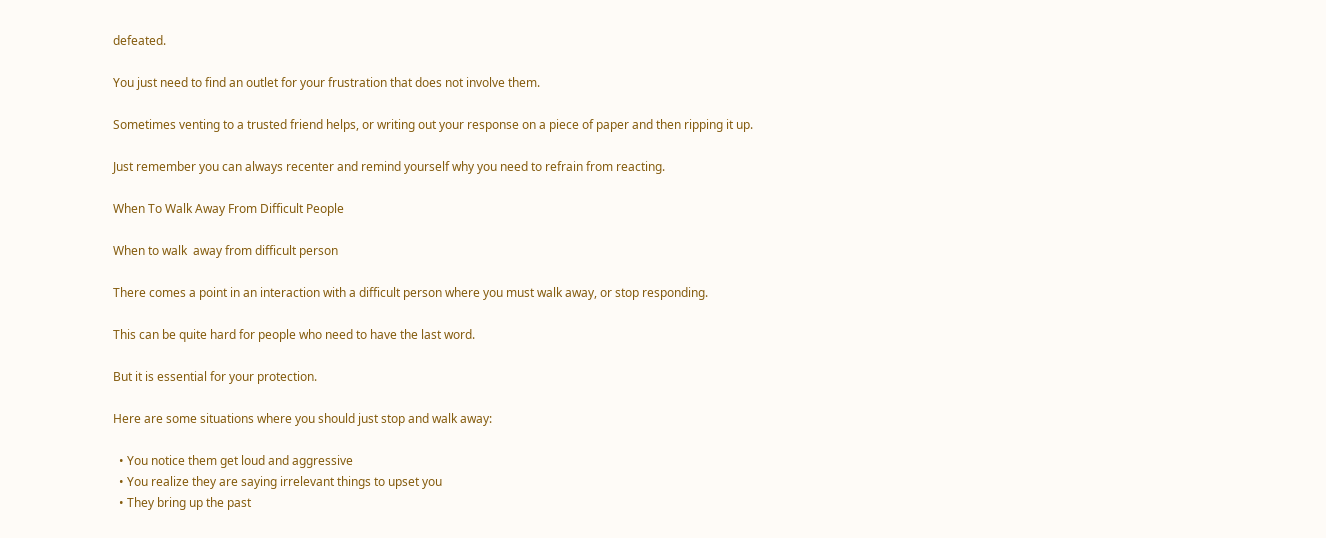defeated.

You just need to find an outlet for your frustration that does not involve them.

Sometimes venting to a trusted friend helps, or writing out your response on a piece of paper and then ripping it up.

Just remember you can always recenter and remind yourself why you need to refrain from reacting.

When To Walk Away From Difficult People

When to walk  away from difficult person

There comes a point in an interaction with a difficult person where you must walk away, or stop responding.

This can be quite hard for people who need to have the last word.

But it is essential for your protection.

Here are some situations where you should just stop and walk away:

  • You notice them get loud and aggressive
  • You realize they are saying irrelevant things to upset you
  • They bring up the past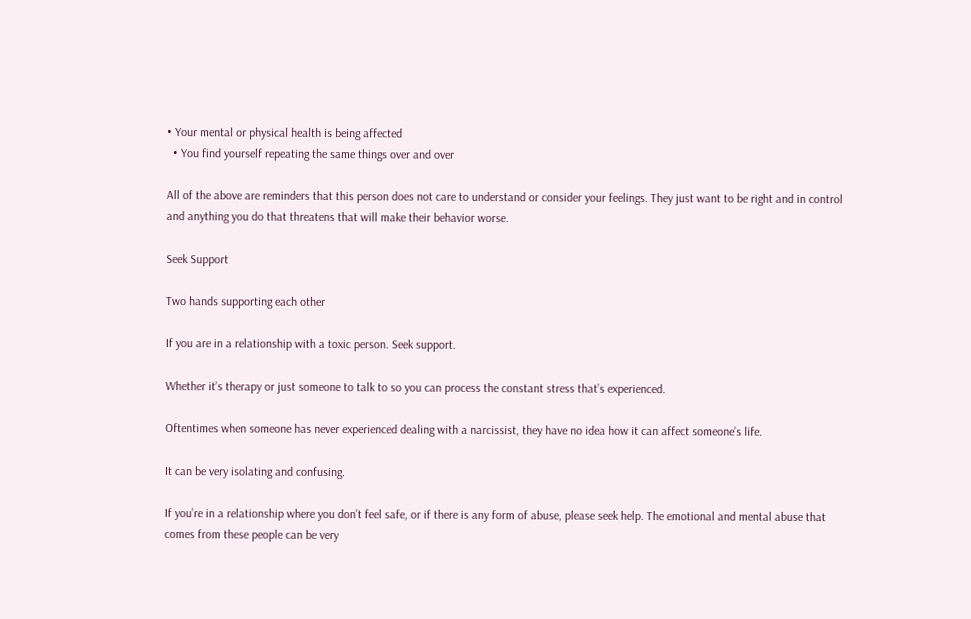• Your mental or physical health is being affected
  • You find yourself repeating the same things over and over

All of the above are reminders that this person does not care to understand or consider your feelings. They just want to be right and in control and anything you do that threatens that will make their behavior worse.

Seek Support

Two hands supporting each other

If you are in a relationship with a toxic person. Seek support.

Whether it’s therapy or just someone to talk to so you can process the constant stress that’s experienced.

Oftentimes when someone has never experienced dealing with a narcissist, they have no idea how it can affect someone’s life.

It can be very isolating and confusing.

If you’re in a relationship where you don’t feel safe, or if there is any form of abuse, please seek help. The emotional and mental abuse that comes from these people can be very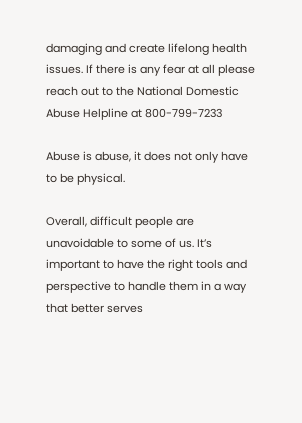damaging and create lifelong health issues. If there is any fear at all please reach out to the National Domestic Abuse Helpline at 800-799-7233

Abuse is abuse, it does not only have to be physical.

Overall, difficult people are unavoidable to some of us. It’s important to have the right tools and perspective to handle them in a way that better serves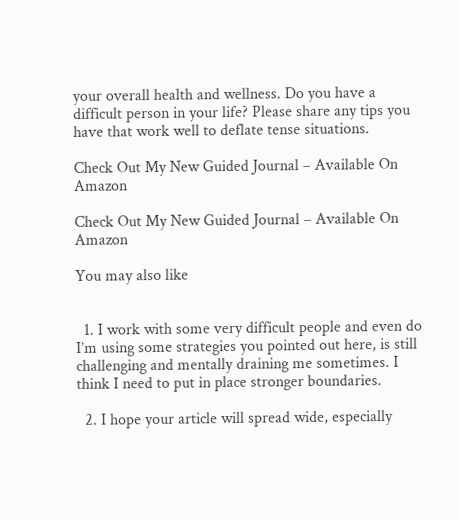your overall health and wellness. Do you have a difficult person in your life? Please share any tips you have that work well to deflate tense situations.

Check Out My New Guided Journal – Available On Amazon

Check Out My New Guided Journal – Available On Amazon

You may also like


  1. I work with some very difficult people and even do I’m using some strategies you pointed out here, is still challenging and mentally draining me sometimes. I think I need to put in place stronger boundaries.

  2. I hope your article will spread wide, especially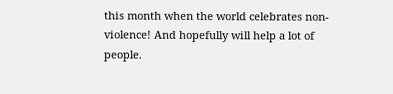this month when the world celebrates non-violence! And hopefully will help a lot of people.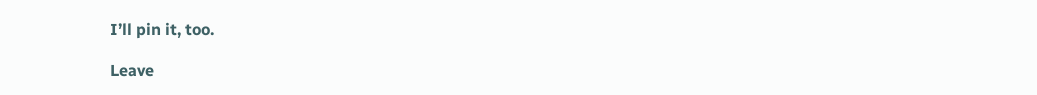I’ll pin it, too.

Leave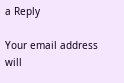a Reply

Your email address will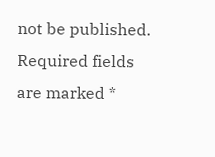not be published. Required fields are marked *